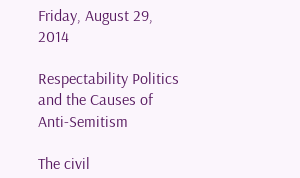Friday, August 29, 2014

Respectability Politics and the Causes of Anti-Semitism

The civil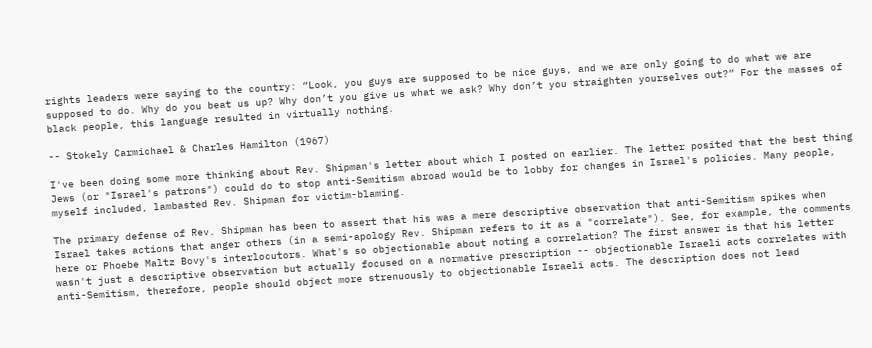rights leaders were saying to the country: “Look, you guys are supposed to be nice guys, and we are only going to do what we are supposed to do. Why do you beat us up? Why don’t you give us what we ask? Why don’t you straighten yourselves out?” For the masses of black people, this language resulted in virtually nothing.

-- Stokely Carmichael & Charles Hamilton (1967)

I've been doing some more thinking about Rev. Shipman's letter about which I posted on earlier. The letter posited that the best thing Jews (or "Israel's patrons") could do to stop anti-Semitism abroad would be to lobby for changes in Israel's policies. Many people, myself included, lambasted Rev. Shipman for victim-blaming.

The primary defense of Rev. Shipman has been to assert that his was a mere descriptive observation that anti-Semitism spikes when Israel takes actions that anger others (in a semi-apology Rev. Shipman refers to it as a "correlate"). See, for example, the comments here or Phoebe Maltz Bovy's interlocutors. What's so objectionable about noting a correlation? The first answer is that his letter wasn't just a descriptive observation but actually focused on a normative prescription -- objectionable Israeli acts correlates with anti-Semitism, therefore, people should object more strenuously to objectionable Israeli acts. The description does not lead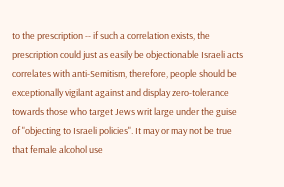to the prescription -- if such a correlation exists, the prescription could just as easily be objectionable Israeli acts correlates with anti-Semitism, therefore, people should be exceptionally vigilant against and display zero-tolerance towards those who target Jews writ large under the guise of "objecting to Israeli policies". It may or may not be true that female alcohol use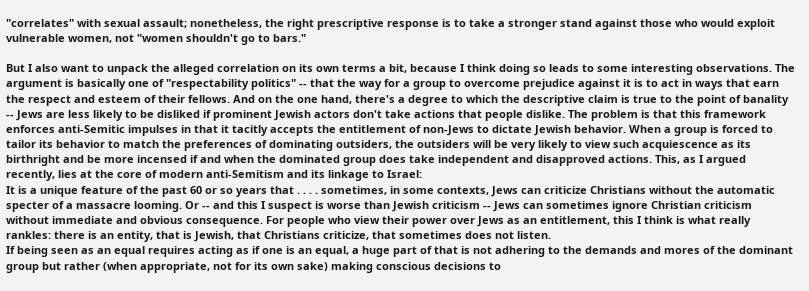"correlates" with sexual assault; nonetheless, the right prescriptive response is to take a stronger stand against those who would exploit vulnerable women, not "women shouldn't go to bars."

But I also want to unpack the alleged correlation on its own terms a bit, because I think doing so leads to some interesting observations. The argument is basically one of "respectability politics" -- that the way for a group to overcome prejudice against it is to act in ways that earn the respect and esteem of their fellows. And on the one hand, there's a degree to which the descriptive claim is true to the point of banality -- Jews are less likely to be disliked if prominent Jewish actors don't take actions that people dislike. The problem is that this framework enforces anti-Semitic impulses in that it tacitly accepts the entitlement of non-Jews to dictate Jewish behavior. When a group is forced to tailor its behavior to match the preferences of dominating outsiders, the outsiders will be very likely to view such acquiescence as its birthright and be more incensed if and when the dominated group does take independent and disapproved actions. This, as I argued recently, lies at the core of modern anti-Semitism and its linkage to Israel:
It is a unique feature of the past 60 or so years that . . . . sometimes, in some contexts, Jews can criticize Christians without the automatic specter of a massacre looming. Or -- and this I suspect is worse than Jewish criticism -- Jews can sometimes ignore Christian criticism without immediate and obvious consequence. For people who view their power over Jews as an entitlement, this I think is what really rankles: there is an entity, that is Jewish, that Christians criticize, that sometimes does not listen.
If being seen as an equal requires acting as if one is an equal, a huge part of that is not adhering to the demands and mores of the dominant group but rather (when appropriate, not for its own sake) making conscious decisions to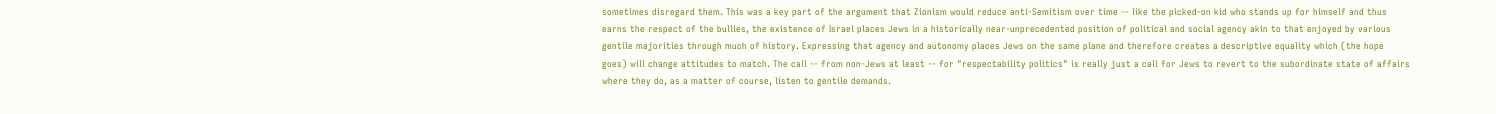sometimes disregard them. This was a key part of the argument that Zionism would reduce anti-Semitism over time -- like the picked-on kid who stands up for himself and thus earns the respect of the bullies, the existence of Israel places Jews in a historically near-unprecedented position of political and social agency akin to that enjoyed by various gentile majorities through much of history. Expressing that agency and autonomy places Jews on the same plane and therefore creates a descriptive equality which (the hope goes) will change attitudes to match. The call -- from non-Jews at least -- for "respectability politics" is really just a call for Jews to revert to the subordinate state of affairs where they do, as a matter of course, listen to gentile demands.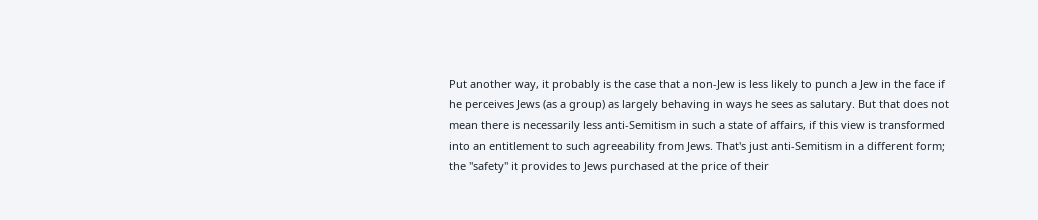Put another way, it probably is the case that a non-Jew is less likely to punch a Jew in the face if he perceives Jews (as a group) as largely behaving in ways he sees as salutary. But that does not mean there is necessarily less anti-Semitism in such a state of affairs, if this view is transformed into an entitlement to such agreeability from Jews. That's just anti-Semitism in a different form; the "safety" it provides to Jews purchased at the price of their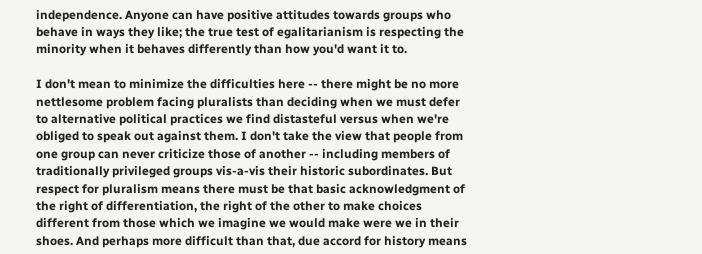independence. Anyone can have positive attitudes towards groups who behave in ways they like; the true test of egalitarianism is respecting the minority when it behaves differently than how you'd want it to.

I don't mean to minimize the difficulties here -- there might be no more nettlesome problem facing pluralists than deciding when we must defer to alternative political practices we find distasteful versus when we're obliged to speak out against them. I don't take the view that people from one group can never criticize those of another -- including members of traditionally privileged groups vis-a-vis their historic subordinates. But respect for pluralism means there must be that basic acknowledgment of the right of differentiation, the right of the other to make choices different from those which we imagine we would make were we in their shoes. And perhaps more difficult than that, due accord for history means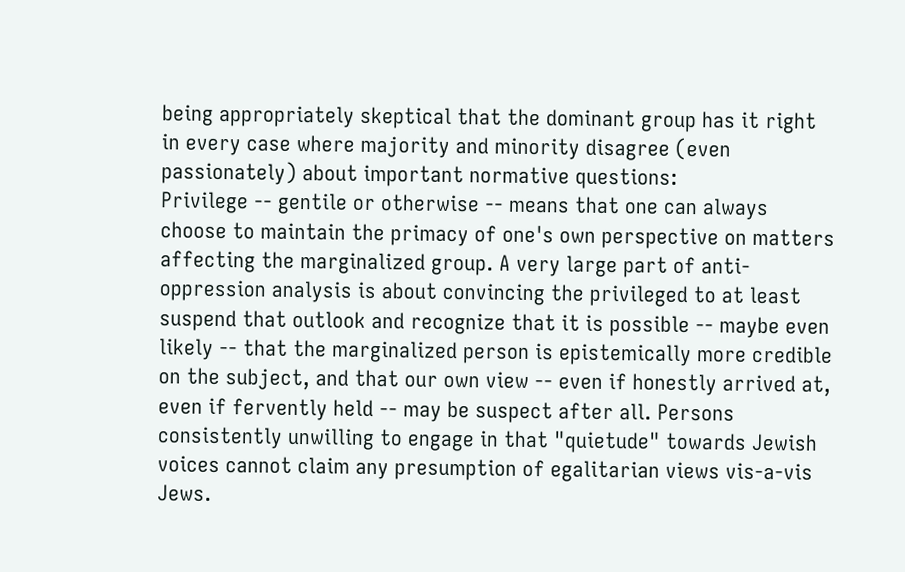being appropriately skeptical that the dominant group has it right in every case where majority and minority disagree (even passionately) about important normative questions:
Privilege -- gentile or otherwise -- means that one can always choose to maintain the primacy of one's own perspective on matters affecting the marginalized group. A very large part of anti-oppression analysis is about convincing the privileged to at least suspend that outlook and recognize that it is possible -- maybe even likely -- that the marginalized person is epistemically more credible on the subject, and that our own view -- even if honestly arrived at, even if fervently held -- may be suspect after all. Persons consistently unwilling to engage in that "quietude" towards Jewish voices cannot claim any presumption of egalitarian views vis-a-vis Jews.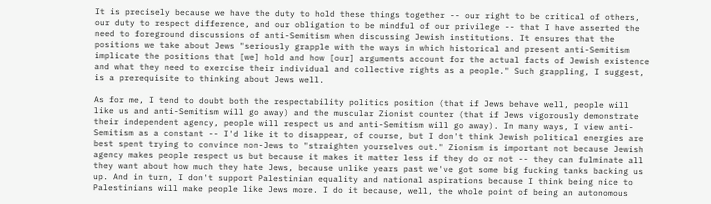It is precisely because we have the duty to hold these things together -- our right to be critical of others, our duty to respect difference, and our obligation to be mindful of our privilege -- that I have asserted the need to foreground discussions of anti-Semitism when discussing Jewish institutions. It ensures that the positions we take about Jews "seriously grapple with the ways in which historical and present anti-Semitism implicate the positions that [we] hold and how [our] arguments account for the actual facts of Jewish existence and what they need to exercise their individual and collective rights as a people." Such grappling, I suggest, is a prerequisite to thinking about Jews well.

As for me, I tend to doubt both the respectability politics position (that if Jews behave well, people will like us and anti-Semitism will go away) and the muscular Zionist counter (that if Jews vigorously demonstrate their independent agency, people will respect us and anti-Semitism will go away). In many ways, I view anti-Semitism as a constant -- I'd like it to disappear, of course, but I don't think Jewish political energies are best spent trying to convince non-Jews to "straighten yourselves out." Zionism is important not because Jewish agency makes people respect us but because it makes it matter less if they do or not -- they can fulminate all they want about how much they hate Jews, because unlike years past we've got some big fucking tanks backing us up. And in turn, I don't support Palestinian equality and national aspirations because I think being nice to Palestinians will make people like Jews more. I do it because, well, the whole point of being an autonomous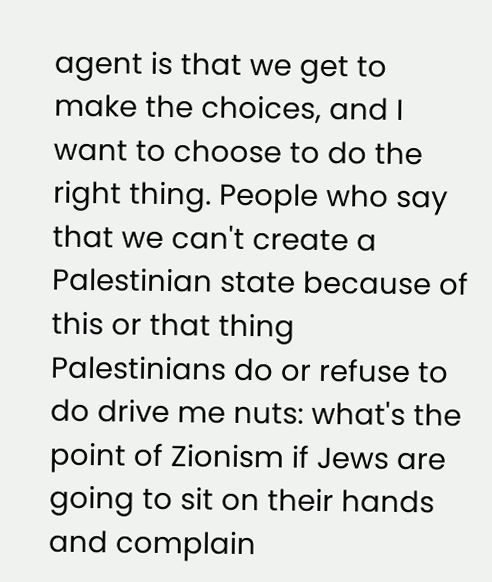agent is that we get to make the choices, and I want to choose to do the right thing. People who say that we can't create a Palestinian state because of this or that thing Palestinians do or refuse to do drive me nuts: what's the point of Zionism if Jews are going to sit on their hands and complain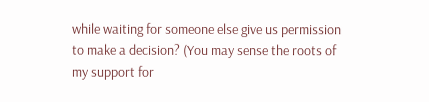while waiting for someone else give us permission to make a decision? (You may sense the roots of my support for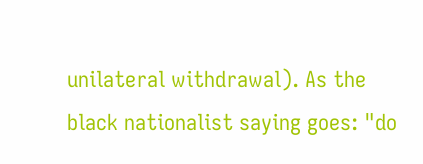unilateral withdrawal). As the black nationalist saying goes: "do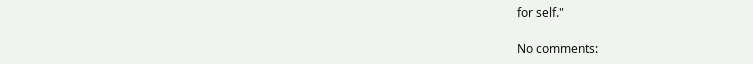for self."

No comments: